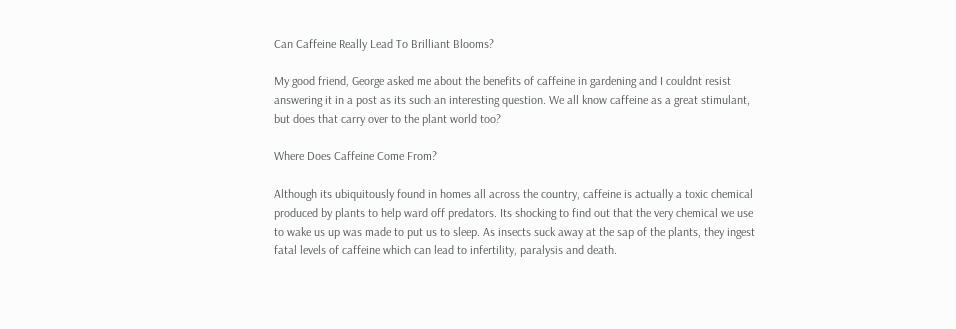Can Caffeine Really Lead To Brilliant Blooms?

My good friend, George asked me about the benefits of caffeine in gardening and I couldnt resist answering it in a post as its such an interesting question. We all know caffeine as a great stimulant, but does that carry over to the plant world too?

Where Does Caffeine Come From?

Although its ubiquitously found in homes all across the country, caffeine is actually a toxic chemical produced by plants to help ward off predators. Its shocking to find out that the very chemical we use to wake us up was made to put us to sleep. As insects suck away at the sap of the plants, they ingest fatal levels of caffeine which can lead to infertility, paralysis and death.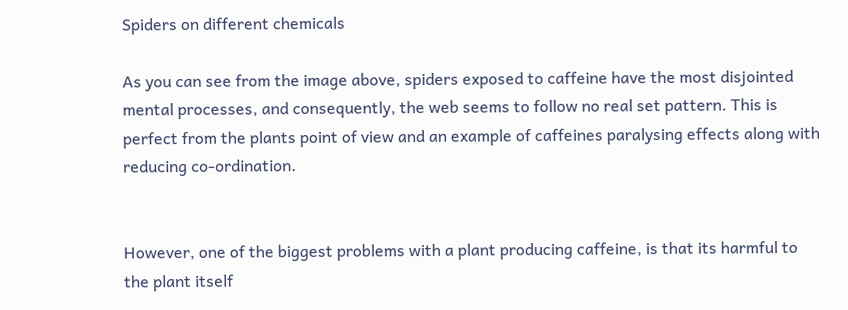Spiders on different chemicals

As you can see from the image above, spiders exposed to caffeine have the most disjointed mental processes, and consequently, the web seems to follow no real set pattern. This is perfect from the plants point of view and an example of caffeines paralysing effects along with reducing co-ordination.


However, one of the biggest problems with a plant producing caffeine, is that its harmful to the plant itself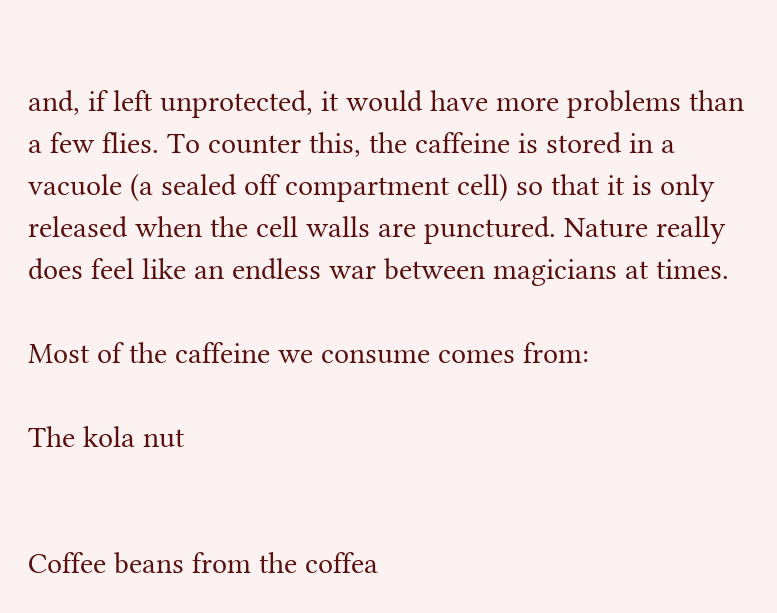and, if left unprotected, it would have more problems than a few flies. To counter this, the caffeine is stored in a vacuole (a sealed off compartment cell) so that it is only released when the cell walls are punctured. Nature really does feel like an endless war between magicians at times.

Most of the caffeine we consume comes from:

The kola nut


Coffee beans from the coffea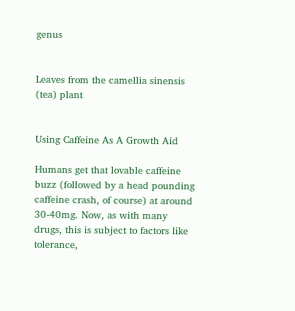genus


Leaves from the camellia sinensis (tea) plant


Using Caffeine As A Growth Aid

Humans get that lovable caffeine buzz (followed by a head pounding caffeine crash, of course) at around 30-40mg. Now, as with many drugs, this is subject to factors like tolerance,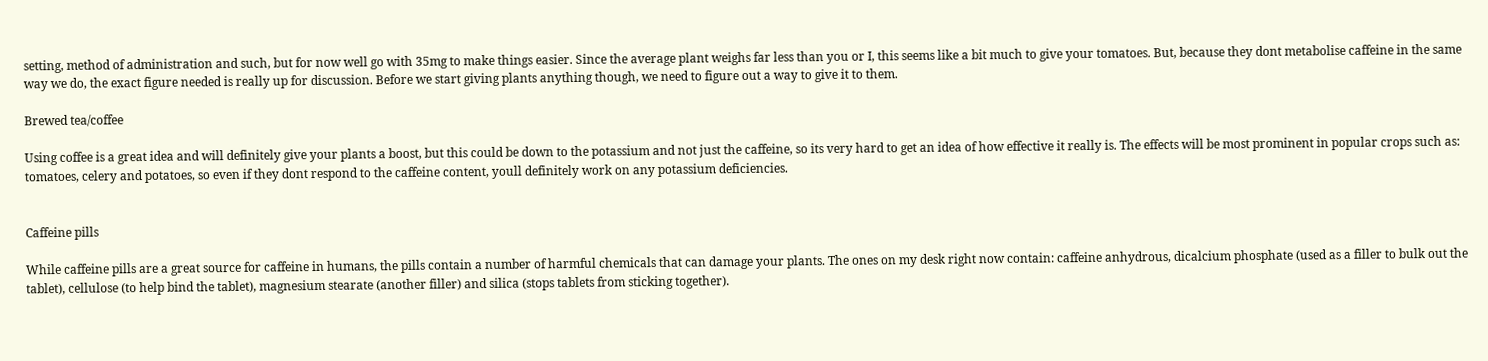setting, method of administration and such, but for now well go with 35mg to make things easier. Since the average plant weighs far less than you or I, this seems like a bit much to give your tomatoes. But, because they dont metabolise caffeine in the same way we do, the exact figure needed is really up for discussion. Before we start giving plants anything though, we need to figure out a way to give it to them.

Brewed tea/coffee

Using coffee is a great idea and will definitely give your plants a boost, but this could be down to the potassium and not just the caffeine, so its very hard to get an idea of how effective it really is. The effects will be most prominent in popular crops such as: tomatoes, celery and potatoes, so even if they dont respond to the caffeine content, youll definitely work on any potassium deficiencies.


Caffeine pills

While caffeine pills are a great source for caffeine in humans, the pills contain a number of harmful chemicals that can damage your plants. The ones on my desk right now contain: caffeine anhydrous, dicalcium phosphate (used as a filler to bulk out the tablet), cellulose (to help bind the tablet), magnesium stearate (another filler) and silica (stops tablets from sticking together).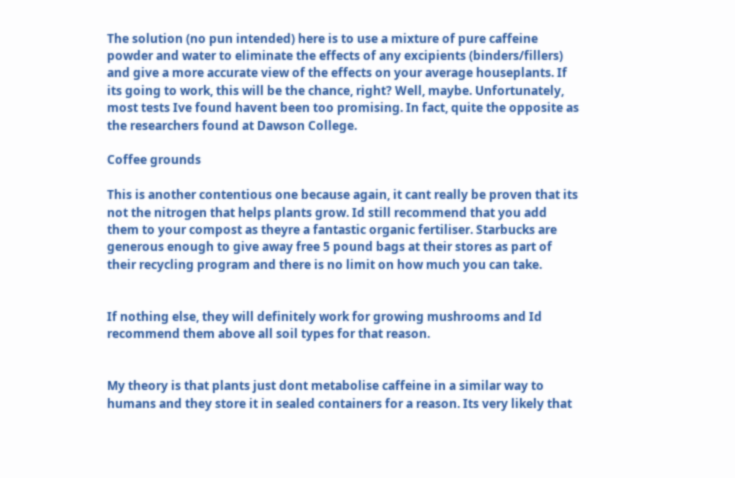The solution (no pun intended) here is to use a mixture of pure caffeine powder and water to eliminate the effects of any excipients (binders/fillers) and give a more accurate view of the effects on your average houseplants. If its going to work, this will be the chance, right? Well, maybe. Unfortunately, most tests Ive found havent been too promising. In fact, quite the opposite as the researchers found at Dawson College.

Coffee grounds

This is another contentious one because again, it cant really be proven that its not the nitrogen that helps plants grow. Id still recommend that you add them to your compost as theyre a fantastic organic fertiliser. Starbucks are generous enough to give away free 5 pound bags at their stores as part of their recycling program and there is no limit on how much you can take.


If nothing else, they will definitely work for growing mushrooms and Id recommend them above all soil types for that reason.


My theory is that plants just dont metabolise caffeine in a similar way to humans and they store it in sealed containers for a reason. Its very likely that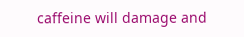caffeine will damage and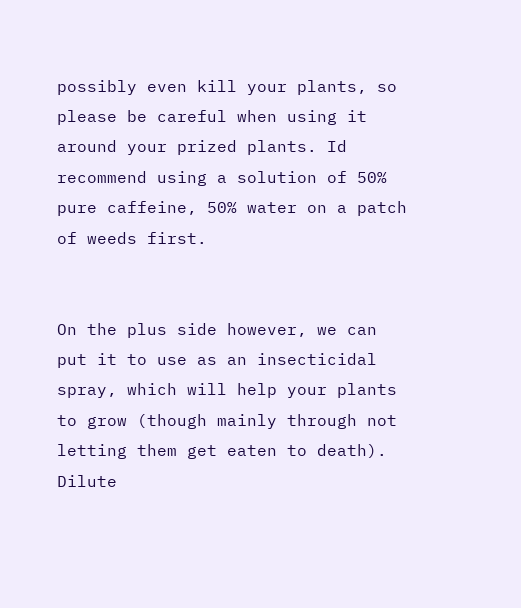possibly even kill your plants, so please be careful when using it around your prized plants. Id recommend using a solution of 50% pure caffeine, 50% water on a patch of weeds first.


On the plus side however, we can put it to use as an insecticidal spray, which will help your plants to grow (though mainly through not letting them get eaten to death). Dilute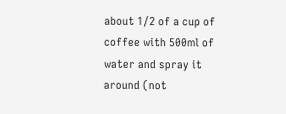about 1/2 of a cup of coffee with 500ml of water and spray it around (not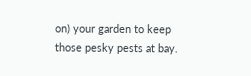on) your garden to keep those pesky pests at bay.